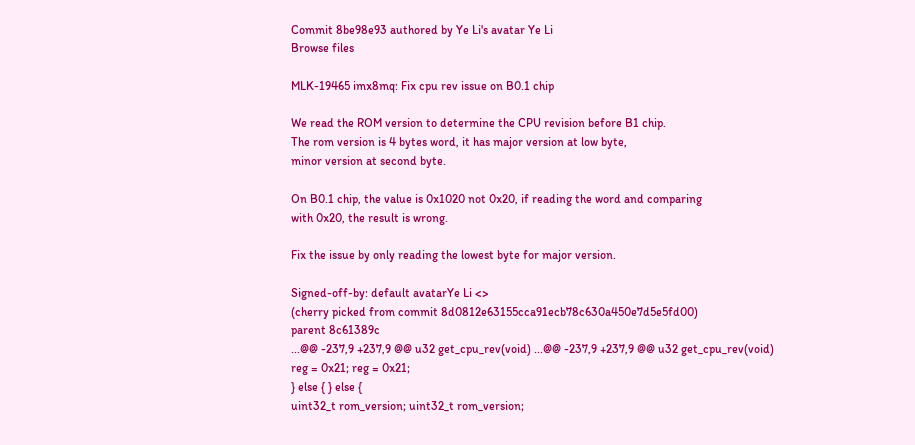Commit 8be98e93 authored by Ye Li's avatar Ye Li
Browse files

MLK-19465 imx8mq: Fix cpu rev issue on B0.1 chip

We read the ROM version to determine the CPU revision before B1 chip.
The rom version is 4 bytes word, it has major version at low byte,
minor version at second byte.

On B0.1 chip, the value is 0x1020 not 0x20, if reading the word and comparing
with 0x20, the result is wrong.

Fix the issue by only reading the lowest byte for major version.

Signed-off-by: default avatarYe Li <>
(cherry picked from commit 8d0812e63155cca91ecb78c630a450e7d5e5fd00)
parent 8c61389c
...@@ -237,9 +237,9 @@ u32 get_cpu_rev(void) ...@@ -237,9 +237,9 @@ u32 get_cpu_rev(void)
reg = 0x21; reg = 0x21;
} else { } else {
uint32_t rom_version; uint32_t rom_version;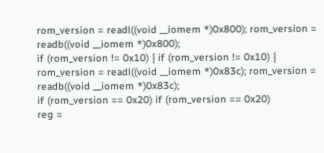rom_version = readl((void __iomem *)0x800); rom_version = readb((void __iomem *)0x800);
if (rom_version != 0x10) { if (rom_version != 0x10) {
rom_version = readl((void __iomem *)0x83c); rom_version = readb((void __iomem *)0x83c);
if (rom_version == 0x20) if (rom_version == 0x20)
reg =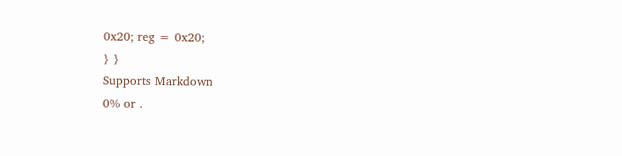0x20; reg = 0x20;
} }
Supports Markdown
0% or .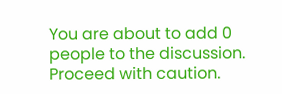You are about to add 0 people to the discussion. Proceed with caution.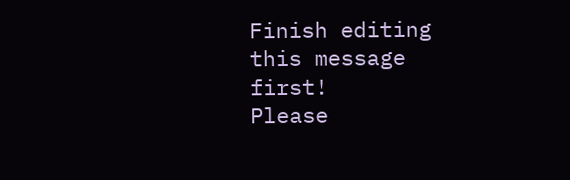Finish editing this message first!
Please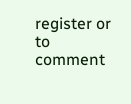register or to comment